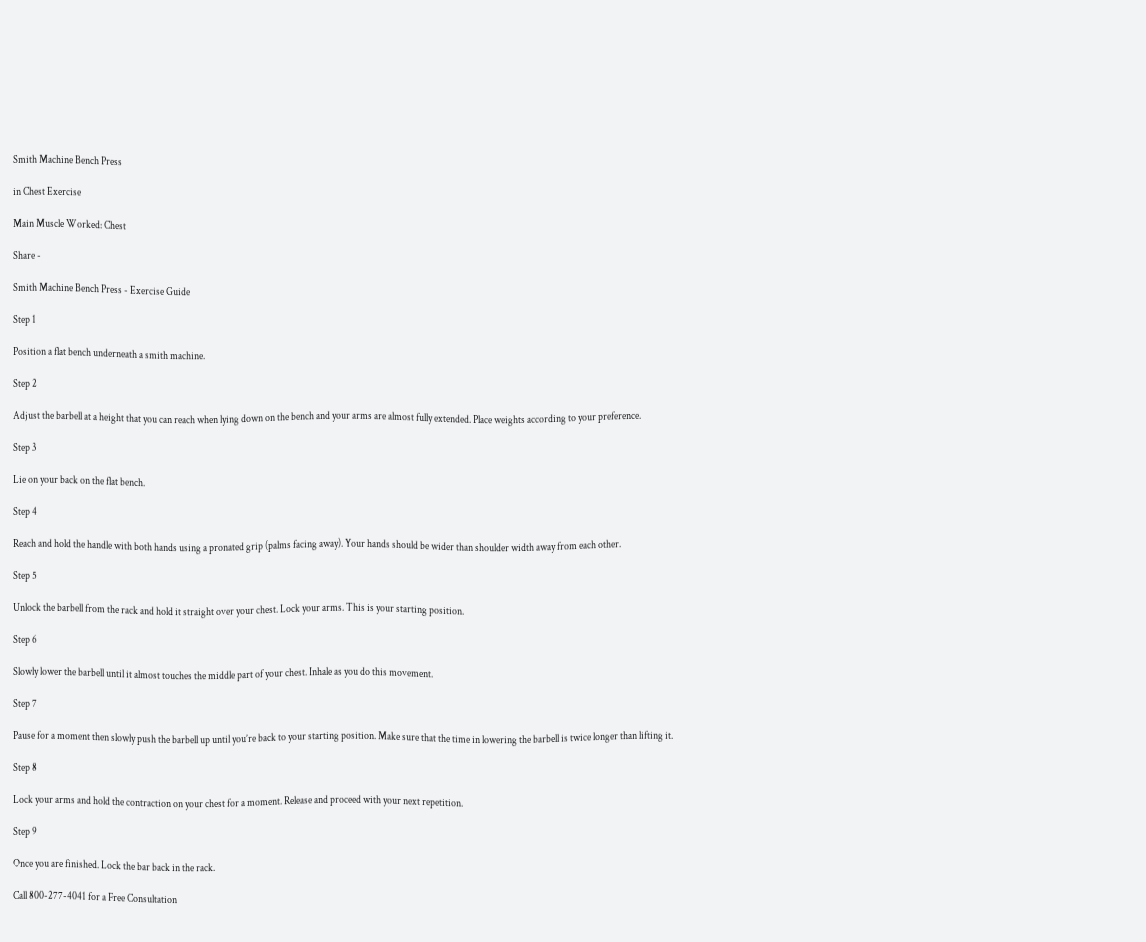Smith Machine Bench Press

in Chest Exercise

Main Muscle Worked: Chest

Share -

Smith Machine Bench Press - Exercise Guide

Step 1

Position a flat bench underneath a smith machine.

Step 2

Adjust the barbell at a height that you can reach when lying down on the bench and your arms are almost fully extended. Place weights according to your preference.

Step 3

Lie on your back on the flat bench.

Step 4

Reach and hold the handle with both hands using a pronated grip (palms facing away). Your hands should be wider than shoulder width away from each other.

Step 5

Unlock the barbell from the rack and hold it straight over your chest. Lock your arms. This is your starting position.

Step 6

Slowly lower the barbell until it almost touches the middle part of your chest. Inhale as you do this movement.

Step 7

Pause for a moment then slowly push the barbell up until you’re back to your starting position. Make sure that the time in lowering the barbell is twice longer than lifting it.

Step 8

Lock your arms and hold the contraction on your chest for a moment. Release and proceed with your next repetition.

Step 9

Once you are finished. Lock the bar back in the rack.

Call 800-277-4041 for a Free Consultation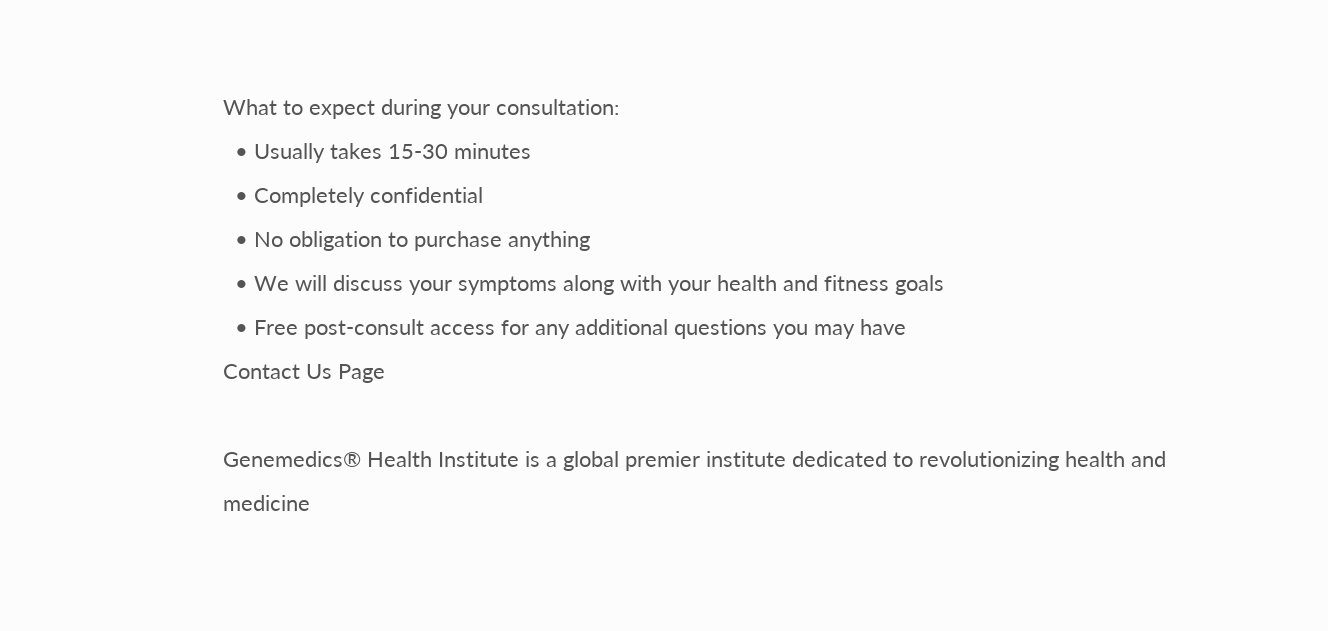What to expect during your consultation:
  • Usually takes 15-30 minutes
  • Completely confidential
  • No obligation to purchase anything
  • We will discuss your symptoms along with your health and fitness goals
  • Free post-consult access for any additional questions you may have
Contact Us Page

Genemedics® Health Institute is a global premier institute dedicated to revolutionizing health and medicine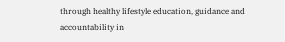through healthy lifestyle education, guidance and accountability in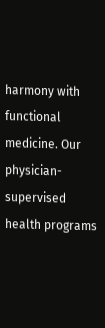harmony with functional medicine. Our physician-supervised health programs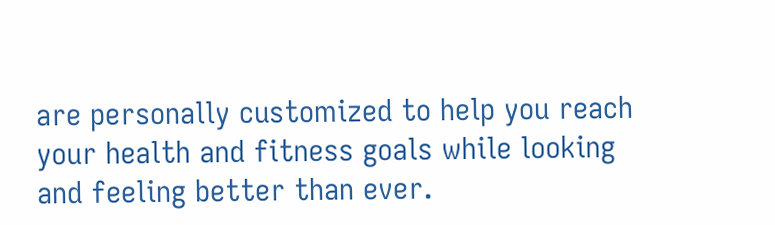are personally customized to help you reach your health and fitness goals while looking and feeling better than ever.